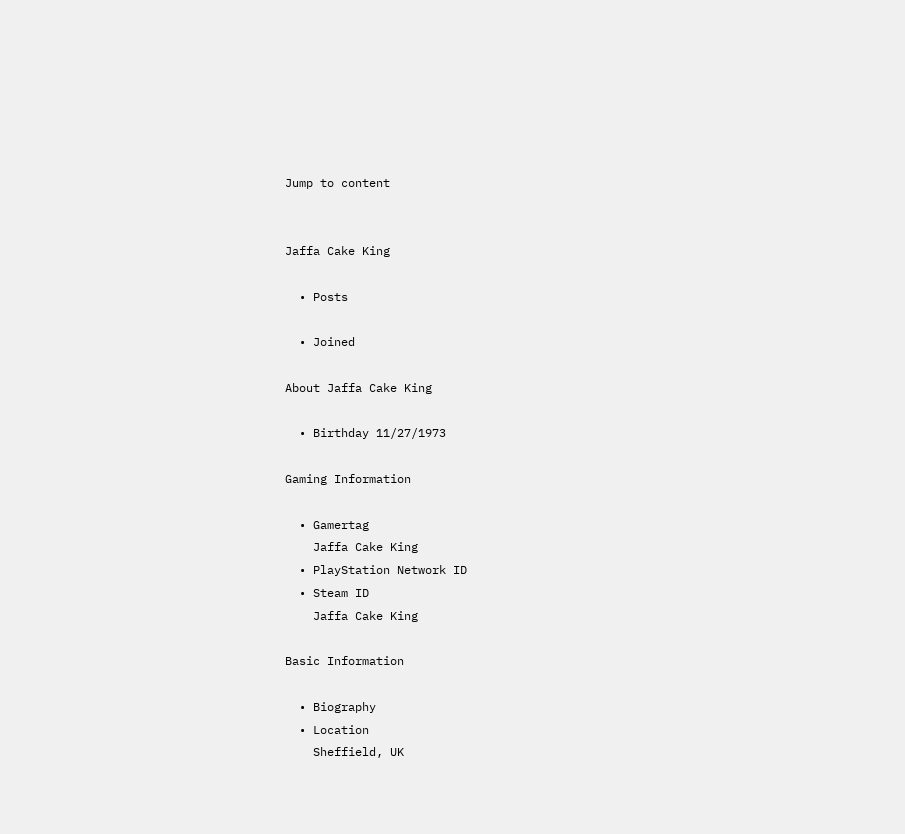Jump to content


Jaffa Cake King

  • Posts

  • Joined

About Jaffa Cake King

  • Birthday 11/27/1973

Gaming Information

  • Gamertag
    Jaffa Cake King
  • PlayStation Network ID
  • Steam ID
    Jaffa Cake King

Basic Information

  • Biography
  • Location
    Sheffield, UK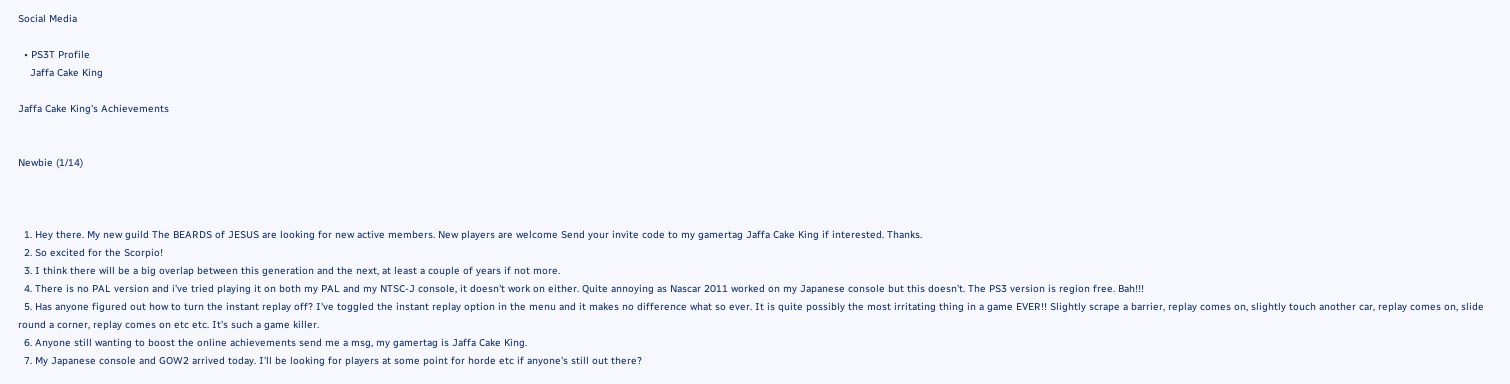Social Media

  • PS3T Profile
    Jaffa Cake King

Jaffa Cake King's Achievements


Newbie (1/14)



  1. Hey there. My new guild The BEARDS of JESUS are looking for new active members. New players are welcome Send your invite code to my gamertag Jaffa Cake King if interested. Thanks.
  2. So excited for the Scorpio!
  3. I think there will be a big overlap between this generation and the next, at least a couple of years if not more.
  4. There is no PAL version and i've tried playing it on both my PAL and my NTSC-J console, it doesn't work on either. Quite annoying as Nascar 2011 worked on my Japanese console but this doesn't. The PS3 version is region free. Bah!!!
  5. Has anyone figured out how to turn the instant replay off? I've toggled the instant replay option in the menu and it makes no difference what so ever. It is quite possibly the most irritating thing in a game EVER!! Slightly scrape a barrier, replay comes on, slightly touch another car, replay comes on, slide round a corner, replay comes on etc etc. It's such a game killer.
  6. Anyone still wanting to boost the online achievements send me a msg, my gamertag is Jaffa Cake King.
  7. My Japanese console and GOW2 arrived today. I'll be looking for players at some point for horde etc if anyone's still out there?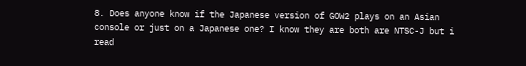8. Does anyone know if the Japanese version of GOW2 plays on an Asian console or just on a Japanese one? I know they are both are NTSC-J but i read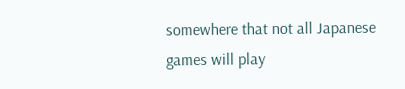somewhere that not all Japanese games will play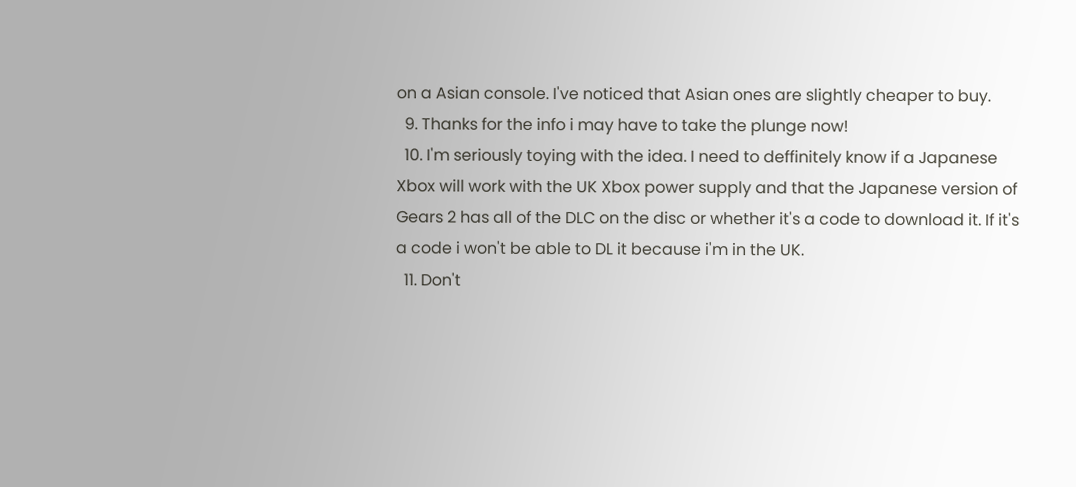on a Asian console. I've noticed that Asian ones are slightly cheaper to buy.
  9. Thanks for the info i may have to take the plunge now!
  10. I'm seriously toying with the idea. I need to deffinitely know if a Japanese Xbox will work with the UK Xbox power supply and that the Japanese version of Gears 2 has all of the DLC on the disc or whether it's a code to download it. If it's a code i won't be able to DL it because i'm in the UK.
  11. Don't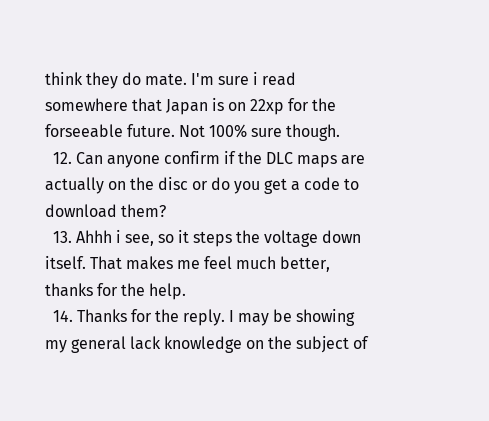think they do mate. I'm sure i read somewhere that Japan is on 22xp for the forseeable future. Not 100% sure though.
  12. Can anyone confirm if the DLC maps are actually on the disc or do you get a code to download them?
  13. Ahhh i see, so it steps the voltage down itself. That makes me feel much better, thanks for the help.
  14. Thanks for the reply. I may be showing my general lack knowledge on the subject of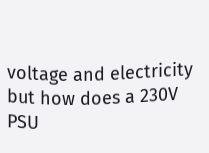voltage and electricity but how does a 230V PSU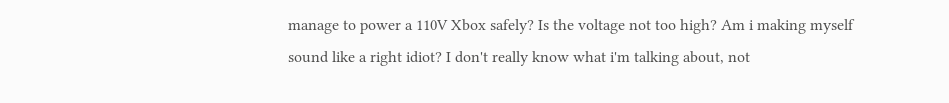manage to power a 110V Xbox safely? Is the voltage not too high? Am i making myself sound like a right idiot? I don't really know what i'm talking about, not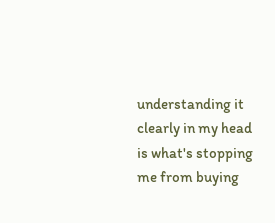understanding it clearly in my head is what's stopping me from buying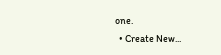one.
  • Create New...